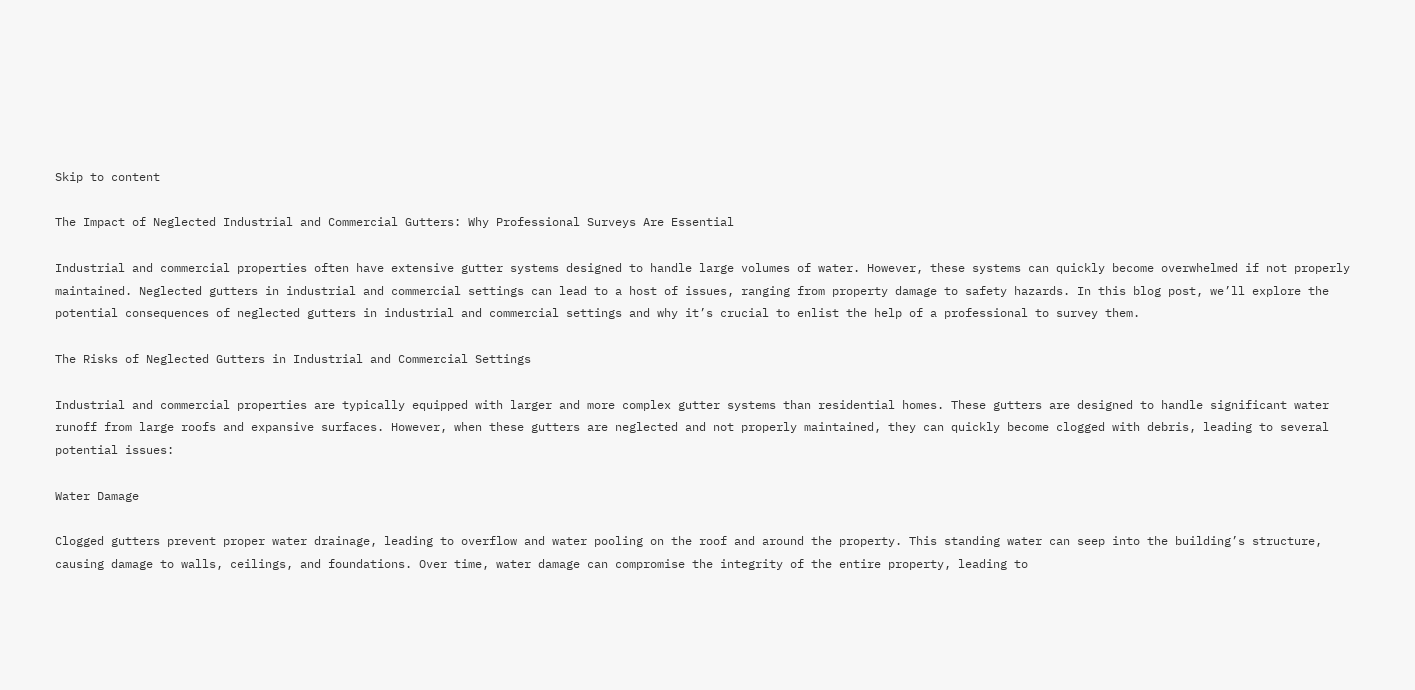Skip to content

The Impact of Neglected Industrial and Commercial Gutters: Why Professional Surveys Are Essential

Industrial and commercial properties often have extensive gutter systems designed to handle large volumes of water. However, these systems can quickly become overwhelmed if not properly maintained. Neglected gutters in industrial and commercial settings can lead to a host of issues, ranging from property damage to safety hazards. In this blog post, we’ll explore the potential consequences of neglected gutters in industrial and commercial settings and why it’s crucial to enlist the help of a professional to survey them.

The Risks of Neglected Gutters in Industrial and Commercial Settings

Industrial and commercial properties are typically equipped with larger and more complex gutter systems than residential homes. These gutters are designed to handle significant water runoff from large roofs and expansive surfaces. However, when these gutters are neglected and not properly maintained, they can quickly become clogged with debris, leading to several potential issues:

Water Damage

Clogged gutters prevent proper water drainage, leading to overflow and water pooling on the roof and around the property. This standing water can seep into the building’s structure, causing damage to walls, ceilings, and foundations. Over time, water damage can compromise the integrity of the entire property, leading to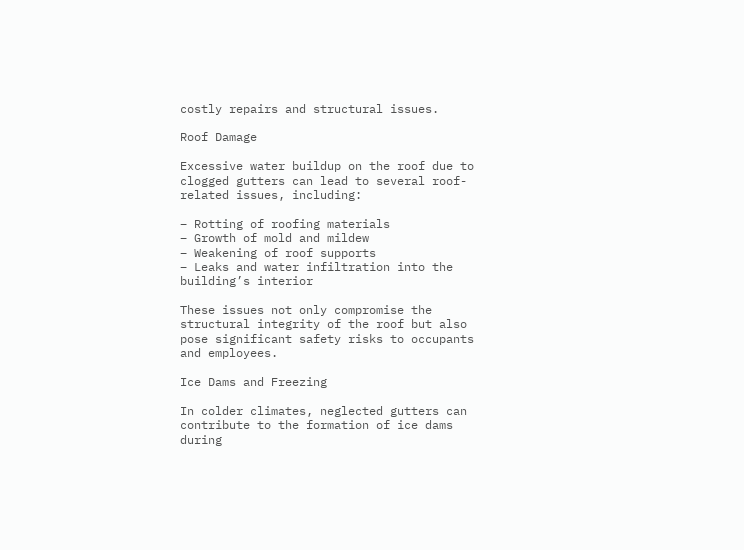costly repairs and structural issues.

Roof Damage

Excessive water buildup on the roof due to clogged gutters can lead to several roof-related issues, including:

– Rotting of roofing materials
– Growth of mold and mildew
– Weakening of roof supports
– Leaks and water infiltration into the building’s interior

These issues not only compromise the structural integrity of the roof but also pose significant safety risks to occupants and employees.

Ice Dams and Freezing

In colder climates, neglected gutters can contribute to the formation of ice dams during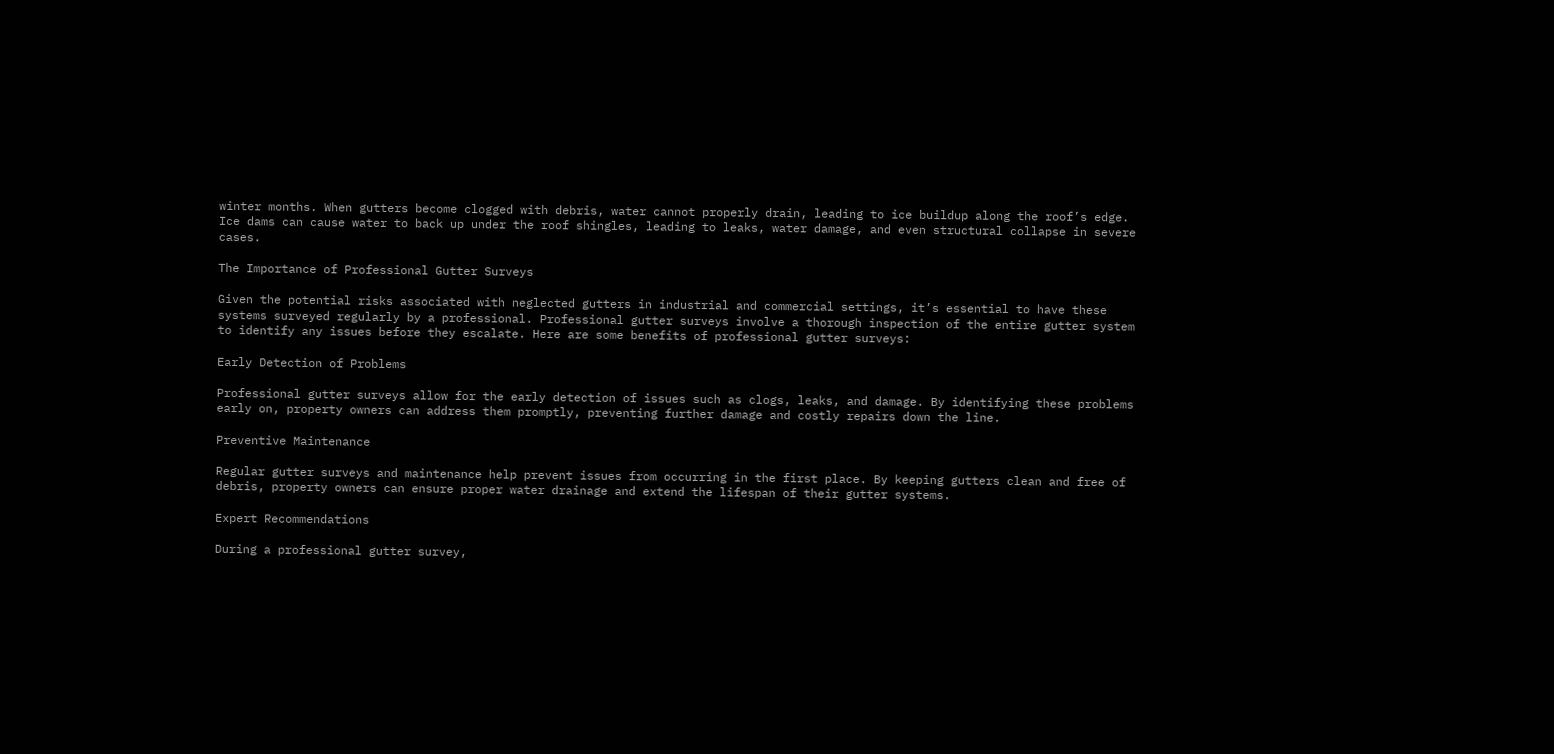winter months. When gutters become clogged with debris, water cannot properly drain, leading to ice buildup along the roof’s edge. Ice dams can cause water to back up under the roof shingles, leading to leaks, water damage, and even structural collapse in severe cases.

The Importance of Professional Gutter Surveys

Given the potential risks associated with neglected gutters in industrial and commercial settings, it’s essential to have these systems surveyed regularly by a professional. Professional gutter surveys involve a thorough inspection of the entire gutter system to identify any issues before they escalate. Here are some benefits of professional gutter surveys:

Early Detection of Problems

Professional gutter surveys allow for the early detection of issues such as clogs, leaks, and damage. By identifying these problems early on, property owners can address them promptly, preventing further damage and costly repairs down the line.

Preventive Maintenance

Regular gutter surveys and maintenance help prevent issues from occurring in the first place. By keeping gutters clean and free of debris, property owners can ensure proper water drainage and extend the lifespan of their gutter systems.

Expert Recommendations

During a professional gutter survey,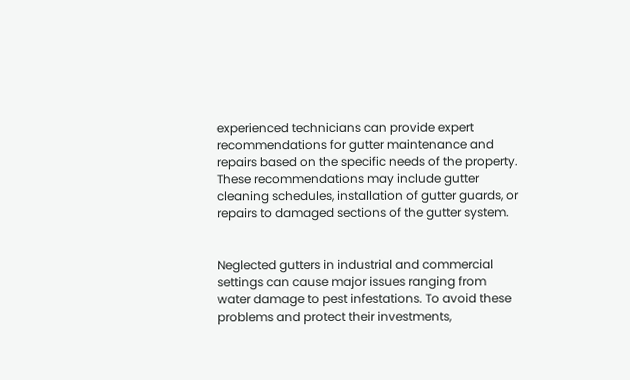experienced technicians can provide expert recommendations for gutter maintenance and repairs based on the specific needs of the property. These recommendations may include gutter cleaning schedules, installation of gutter guards, or repairs to damaged sections of the gutter system.


Neglected gutters in industrial and commercial settings can cause major issues ranging from water damage to pest infestations. To avoid these problems and protect their investments,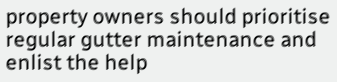property owners should prioritise regular gutter maintenance and enlist the help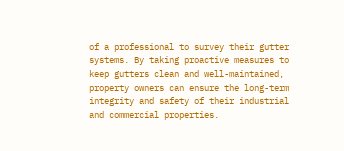of a professional to survey their gutter systems. By taking proactive measures to keep gutters clean and well-maintained, property owners can ensure the long-term integrity and safety of their industrial and commercial properties.